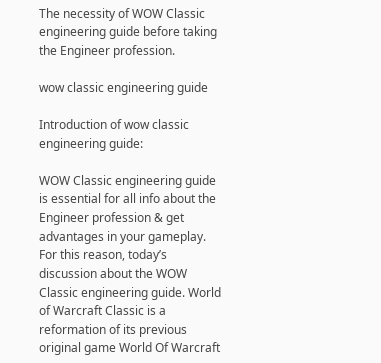The necessity of WOW Classic engineering guide before taking the Engineer profession.

wow classic engineering guide

Introduction of wow classic engineering guide:

WOW Classic engineering guide is essential for all info about the Engineer profession & get advantages in your gameplay. For this reason, today’s discussion about the WOW Classic engineering guide. World of Warcraft Classic is a reformation of its previous original game World Of Warcraft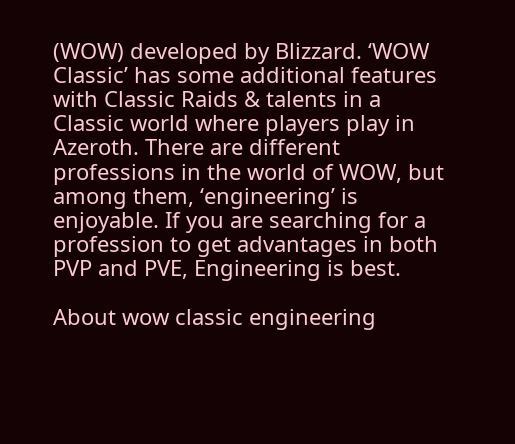(WOW) developed by Blizzard. ‘WOW Classic’ has some additional features with Classic Raids & talents in a Classic world where players play in Azeroth. There are different professions in the world of WOW, but among them, ‘engineering’ is enjoyable. If you are searching for a profession to get advantages in both PVP and PVE, Engineering is best.

About wow classic engineering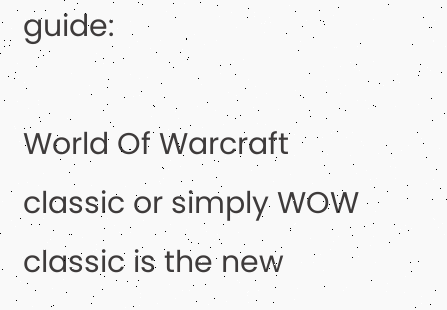guide:

World Of Warcraft classic or simply WOW classic is the new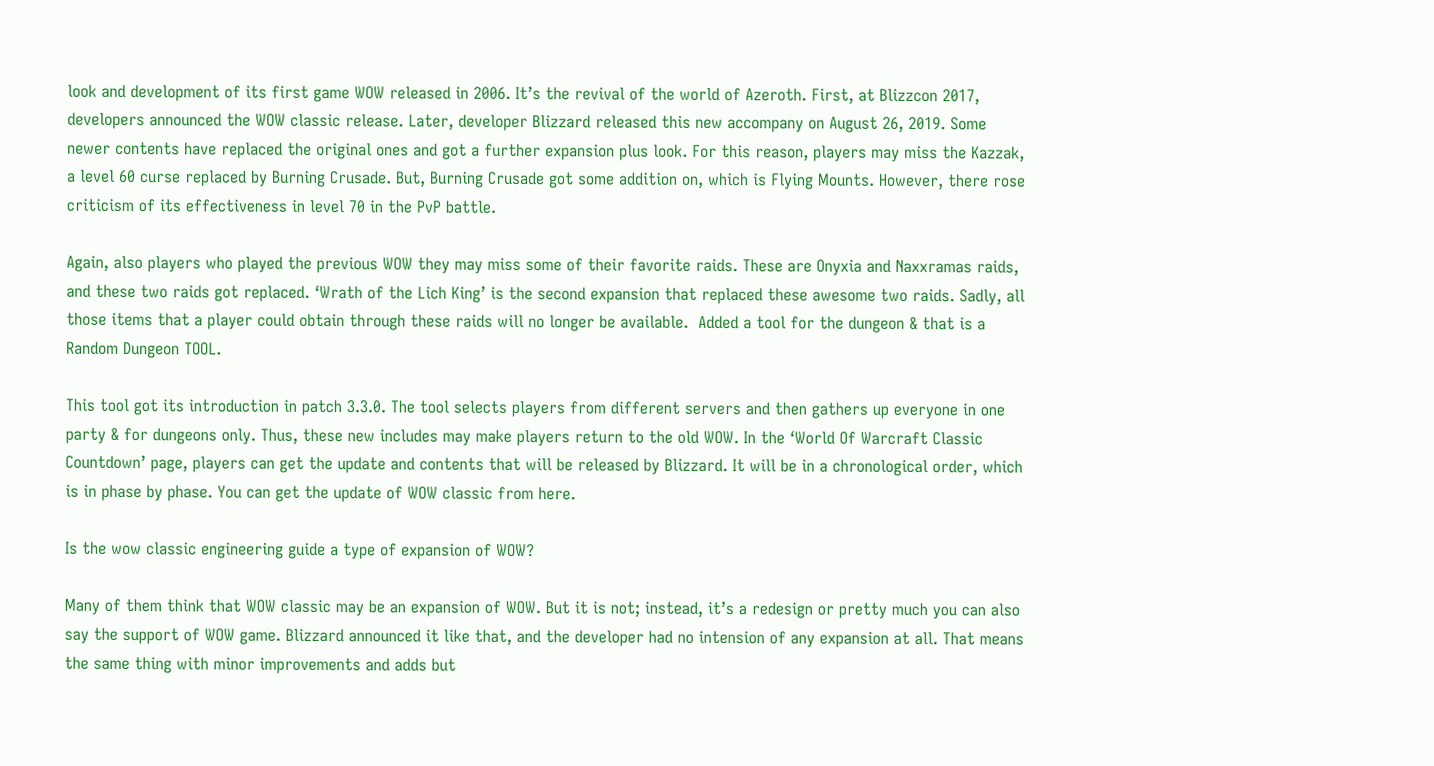look and development of its first game WOW released in 2006. It’s the revival of the world of Azeroth. First, at Blizzcon 2017, developers announced the WOW classic release. Later, developer Blizzard released this new accompany on August 26, 2019. Some newer contents have replaced the original ones and got a further expansion plus look. For this reason, players may miss the Kazzak, a level 60 curse replaced by Burning Crusade. But, Burning Crusade got some addition on, which is Flying Mounts. However, there rose criticism of its effectiveness in level 70 in the PvP battle.

Again, also players who played the previous WOW they may miss some of their favorite raids. These are Onyxia and Naxxramas raids, and these two raids got replaced. ‘Wrath of the Lich King’ is the second expansion that replaced these awesome two raids. Sadly, all those items that a player could obtain through these raids will no longer be available.  Added a tool for the dungeon & that is a Random Dungeon TOOL.

This tool got its introduction in patch 3.3.0. The tool selects players from different servers and then gathers up everyone in one party & for dungeons only. Thus, these new includes may make players return to the old WOW. In the ‘World Of Warcraft Classic Countdown’ page, players can get the update and contents that will be released by Blizzard. It will be in a chronological order, which is in phase by phase. You can get the update of WOW classic from here.

Is the wow classic engineering guide a type of expansion of WOW?

Many of them think that WOW classic may be an expansion of WOW. But it is not; instead, it’s a redesign or pretty much you can also say the support of WOW game. Blizzard announced it like that, and the developer had no intension of any expansion at all. That means the same thing with minor improvements and adds but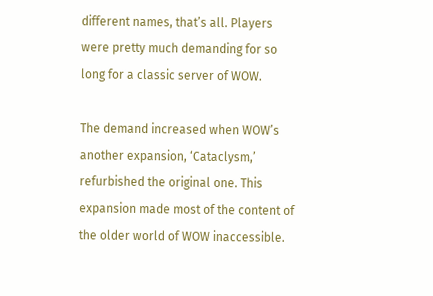different names, that’s all. Players were pretty much demanding for so long for a classic server of WOW.

The demand increased when WOW’s another expansion, ‘Cataclysm,’ refurbished the original one. This expansion made most of the content of the older world of WOW inaccessible.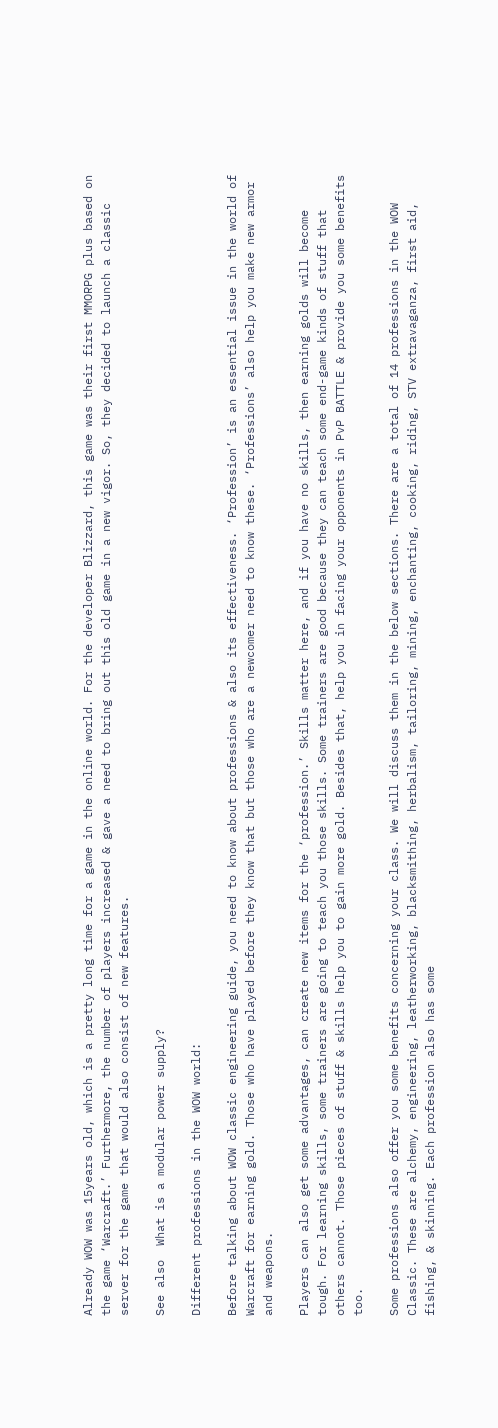Already WOW was 15years old, which is a pretty long time for a game in the online world. For the developer Blizzard, this game was their first MMORPG plus based on the game ‘Warcraft.’ Furthermore, the number of players increased & gave a need to bring out this old game in a new vigor. So, they decided to launch a classic server for the game that would also consist of new features.

See also  What is a modular power supply?

Different professions in the WOW world:

Before talking about WOW classic engineering guide, you need to know about professions & also its effectiveness. ‘Profession’ is an essential issue in the world of Warcraft for earning gold. Those who have played before they know that but those who are a newcomer need to know these. ‘Professions’ also help you make new armor and weapons.

Players can also get some advantages, can create new items for the ‘profession.’ Skills matter here, and if you have no skills, then earning golds will become tough. For learning skills, some trainers are going to teach you those skills. Some trainers are good because they can teach some end-game kinds of stuff that others cannot. Those pieces of stuff & skills help you to gain more gold. Besides that, help you in facing your opponents in PvP BATTLE & provide you some benefits too.

Some professions also offer you some benefits concerning your class. We will discuss them in the below sections. There are a total of 14 professions in the WOW Classic. These are alchemy, engineering, leatherworking, blacksmithing, herbalism, tailoring, mining, enchanting, cooking, riding, STV extravaganza, first aid, fishing, & skinning. Each profession also has some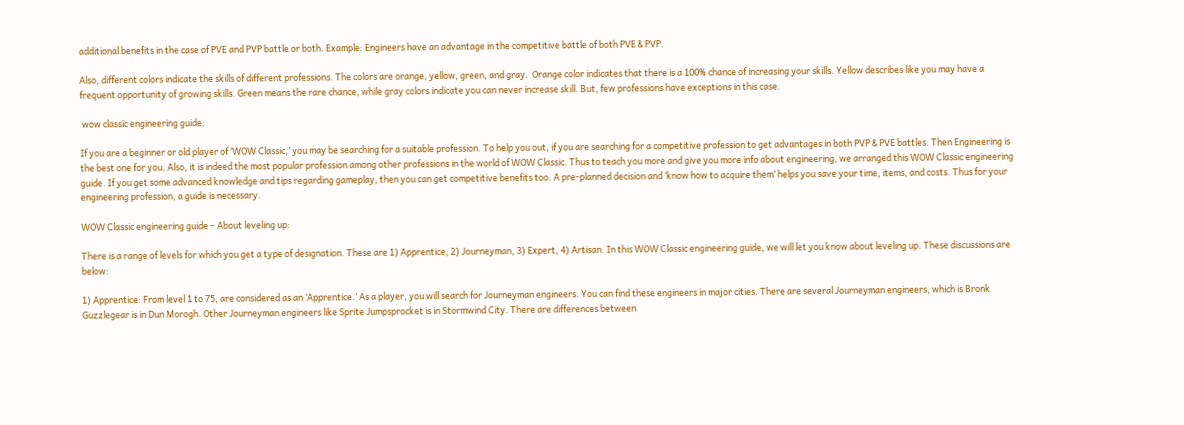additional benefits in the case of PVE and PVP battle or both. Example: Engineers have an advantage in the competitive battle of both PVE & PVP.

Also, different colors indicate the skills of different professions. The colors are orange, yellow, green, and gray.  Orange color indicates that there is a 100% chance of increasing your skills. Yellow describes like you may have a frequent opportunity of growing skills. Green means the rare chance, while gray colors indicate you can never increase skill. But, few professions have exceptions in this case.

 wow classic engineering guide:

If you are a beginner or old player of ‘WOW Classic,’ you may be searching for a suitable profession. To help you out, if you are searching for a competitive profession to get advantages in both PVP & PVE battles. Then Engineering is the best one for you. Also, it is indeed the most popular profession among other professions in the world of WOW Classic. Thus to teach you more and give you more info about engineering, we arranged this WOW Classic engineering guide. If you get some advanced knowledge and tips regarding gameplay, then you can get competitive benefits too. A pre-planned decision and ‘know how to acquire them’ helps you save your time, items, and costs. Thus for your engineering profession, a guide is necessary.

WOW Classic engineering guide – About leveling up:

There is a range of levels for which you get a type of designation. These are 1) Apprentice, 2) Journeyman, 3) Expert, 4) Artisan. In this WOW Classic engineering guide, we will let you know about leveling up. These discussions are below:

1) Apprentice: From level 1 to 75, are considered as an ‘Apprentice.’ As a player, you will search for Journeyman engineers. You can find these engineers in major cities. There are several Journeyman engineers, which is Bronk Guzzlegear is in Dun Morogh. Other Journeyman engineers like Sprite Jumpsprocket is in Stormwind City. There are differences between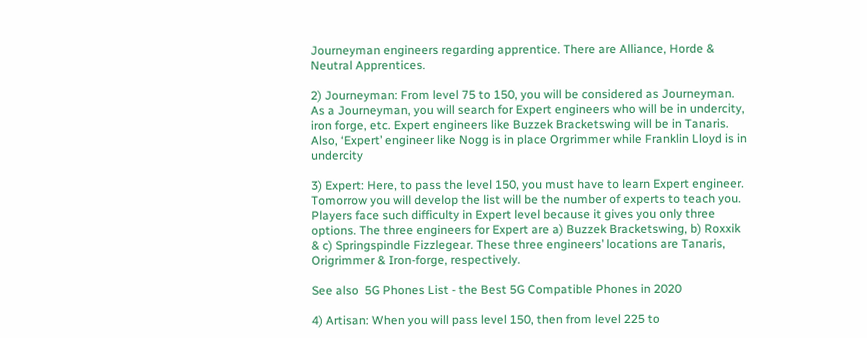Journeyman engineers regarding apprentice. There are Alliance, Horde & Neutral Apprentices.

2) Journeyman: From level 75 to 150, you will be considered as Journeyman. As a Journeyman, you will search for Expert engineers who will be in undercity, iron forge, etc. Expert engineers like Buzzek Bracketswing will be in Tanaris. Also, ‘Expert’ engineer like Nogg is in place Orgrimmer while Franklin Lloyd is in undercity

3) Expert: Here, to pass the level 150, you must have to learn Expert engineer. Tomorrow you will develop the list will be the number of experts to teach you. Players face such difficulty in Expert level because it gives you only three options. The three engineers for Expert are a) Buzzek Bracketswing, b) Roxxik & c) Springspindle Fizzlegear. These three engineers’ locations are Tanaris, Origrimmer & Iron-forge, respectively.

See also  5G Phones List - the Best 5G Compatible Phones in 2020

4) Artisan: When you will pass level 150, then from level 225 to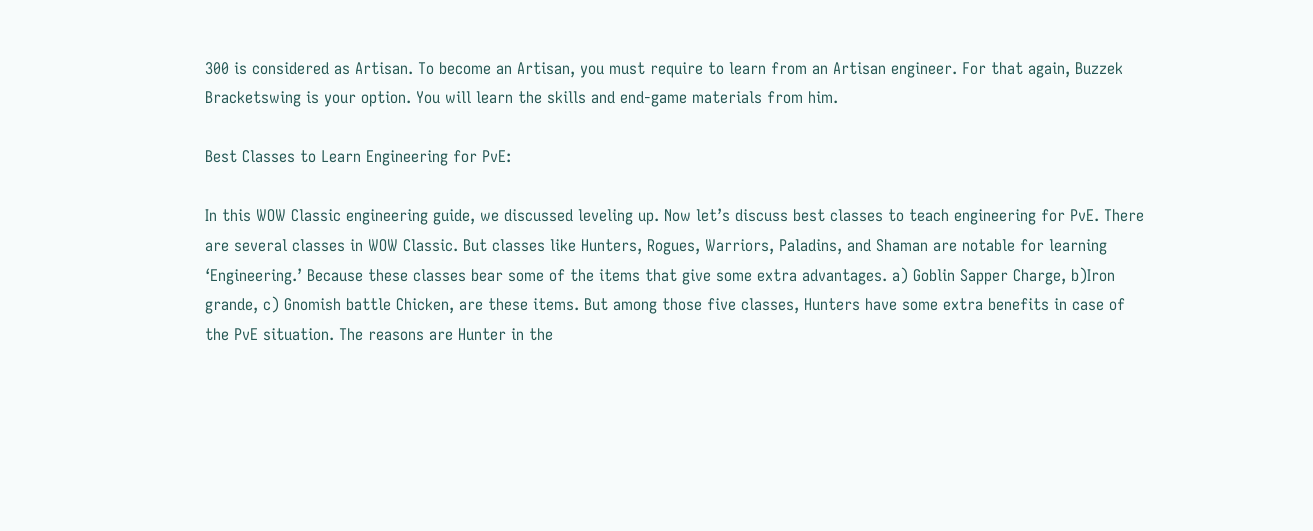300 is considered as Artisan. To become an Artisan, you must require to learn from an Artisan engineer. For that again, Buzzek Bracketswing is your option. You will learn the skills and end-game materials from him.

Best Classes to Learn Engineering for PvE:

In this WOW Classic engineering guide, we discussed leveling up. Now let’s discuss best classes to teach engineering for PvE. There are several classes in WOW Classic. But classes like Hunters, Rogues, Warriors, Paladins, and Shaman are notable for learning ‘Engineering.’ Because these classes bear some of the items that give some extra advantages. a) Goblin Sapper Charge, b)Iron grande, c) Gnomish battle Chicken, are these items. But among those five classes, Hunters have some extra benefits in case of the PvE situation. The reasons are Hunter in the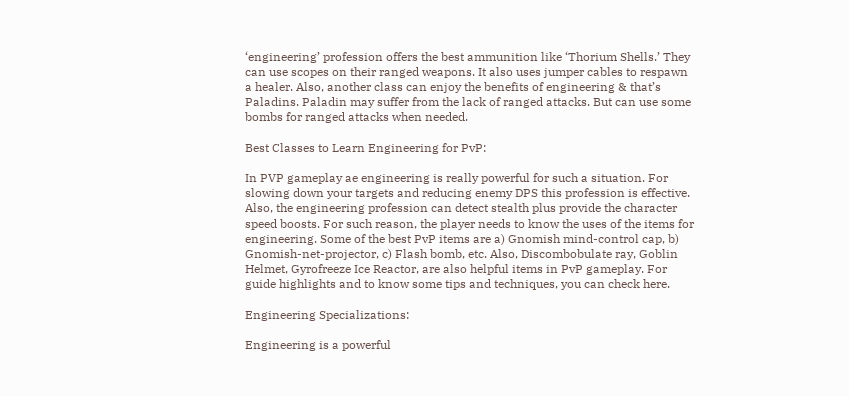‘engineering’ profession offers the best ammunition like ‘Thorium Shells.’ They can use scopes on their ranged weapons. It also uses jumper cables to respawn a healer. Also, another class can enjoy the benefits of engineering & that’s Paladins. Paladin may suffer from the lack of ranged attacks. But can use some bombs for ranged attacks when needed.

Best Classes to Learn Engineering for PvP:

In PVP gameplay ae engineering is really powerful for such a situation. For slowing down your targets and reducing enemy DPS this profession is effective. Also, the engineering profession can detect stealth plus provide the character speed boosts. For such reason, the player needs to know the uses of the items for engineering. Some of the best PvP items are a) Gnomish mind-control cap, b) Gnomish-net-projector, c) Flash bomb, etc. Also, Discombobulate ray, Goblin Helmet, Gyrofreeze Ice Reactor, are also helpful items in PvP gameplay. For guide highlights and to know some tips and techniques, you can check here.

Engineering Specializations:

Engineering is a powerful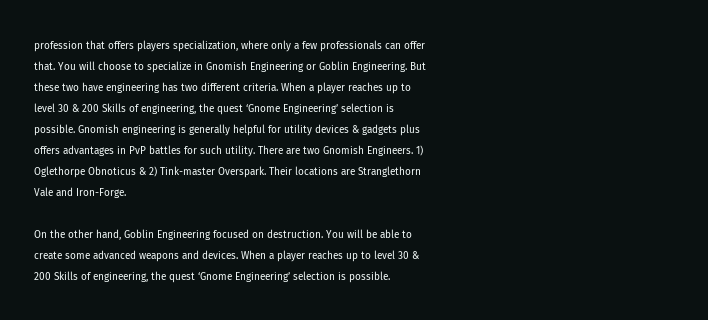profession that offers players specialization, where only a few professionals can offer that. You will choose to specialize in Gnomish Engineering or Goblin Engineering. But these two have engineering has two different criteria. When a player reaches up to level 30 & 200 Skills of engineering, the quest ‘Gnome Engineering’ selection is possible. Gnomish engineering is generally helpful for utility devices & gadgets plus offers advantages in PvP battles for such utility. There are two Gnomish Engineers. 1) Oglethorpe Obnoticus & 2) Tink-master Overspark. Their locations are Stranglethorn Vale and Iron-Forge.

On the other hand, Goblin Engineering focused on destruction. You will be able to create some advanced weapons and devices. When a player reaches up to level 30 & 200 Skills of engineering, the quest ‘Gnome Engineering’ selection is possible.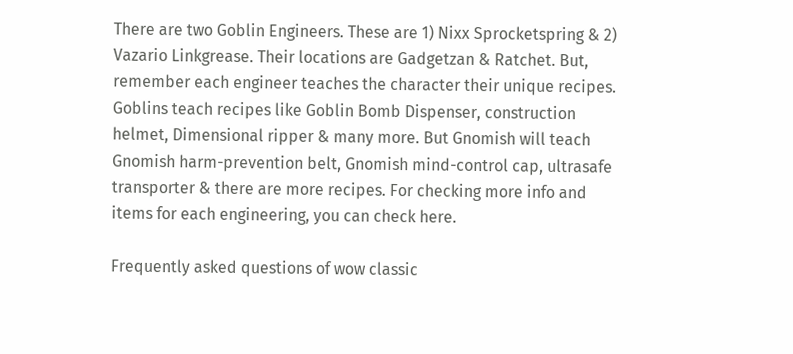There are two Goblin Engineers. These are 1) Nixx Sprocketspring & 2) Vazario Linkgrease. Their locations are Gadgetzan & Ratchet. But, remember each engineer teaches the character their unique recipes. Goblins teach recipes like Goblin Bomb Dispenser, construction helmet, Dimensional ripper & many more. But Gnomish will teach Gnomish harm-prevention belt, Gnomish mind-control cap, ultrasafe transporter & there are more recipes. For checking more info and items for each engineering, you can check here.

Frequently asked questions of wow classic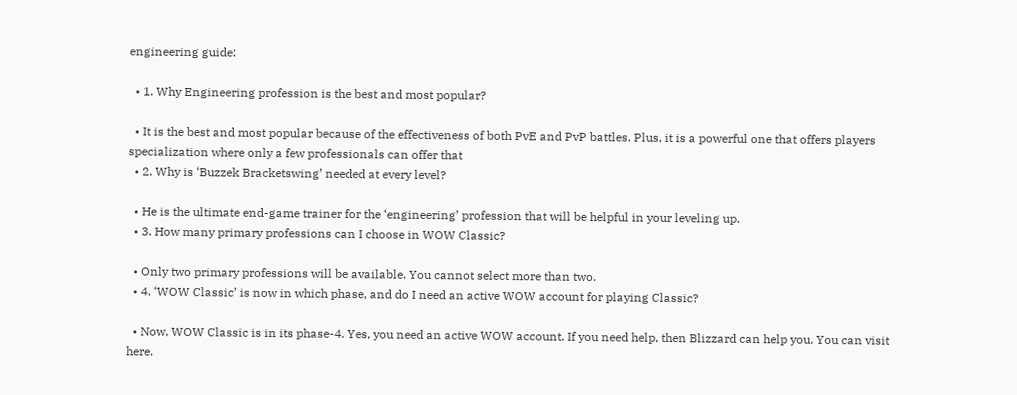engineering guide:

  • 1. Why Engineering profession is the best and most popular?

  • It is the best and most popular because of the effectiveness of both PvE and PvP battles. Plus, it is a powerful one that offers players specialization where only a few professionals can offer that
  • 2. Why is ‘Buzzek Bracketswing’ needed at every level?

  • He is the ultimate end-game trainer for the ‘engineering’ profession that will be helpful in your leveling up.
  • 3. How many primary professions can I choose in WOW Classic?

  • Only two primary professions will be available. You cannot select more than two.
  • 4. ‘WOW Classic’ is now in which phase, and do I need an active WOW account for playing Classic?

  • Now, WOW Classic is in its phase-4. Yes, you need an active WOW account. If you need help, then Blizzard can help you. You can visit here.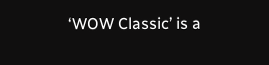‘WOW Classic’ is a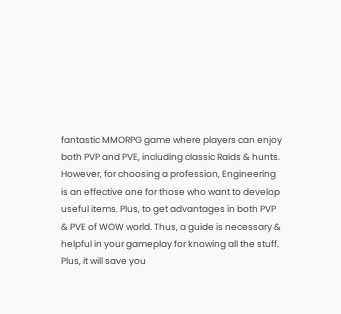fantastic MMORPG game where players can enjoy both PVP and PVE, including classic Raids & hunts. However, for choosing a profession, Engineering is an effective one for those who want to develop useful items. Plus, to get advantages in both PVP & PVE of WOW world. Thus, a guide is necessary & helpful in your gameplay for knowing all the stuff. Plus, it will save you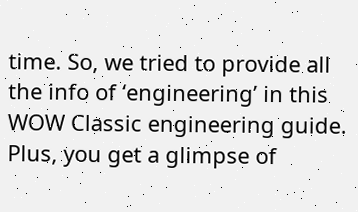time. So, we tried to provide all the info of ‘engineering’ in this WOW Classic engineering guide. Plus, you get a glimpse of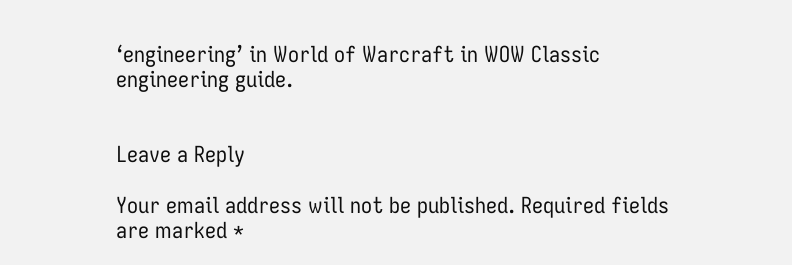‘engineering’ in World of Warcraft in WOW Classic engineering guide.


Leave a Reply

Your email address will not be published. Required fields are marked *